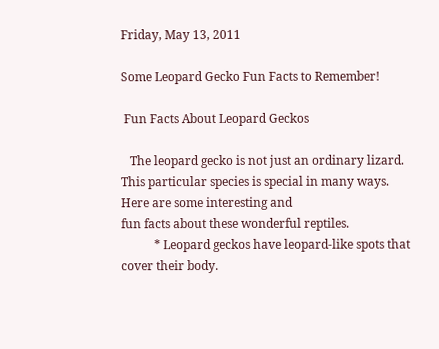Friday, May 13, 2011

Some Leopard Gecko Fun Facts to Remember!

 Fun Facts About Leopard Geckos

   The leopard gecko is not just an ordinary lizard. This particular species is special in many ways. Here are some interesting and
fun facts about these wonderful reptiles.
           * Leopard geckos have leopard-like spots that cover their body.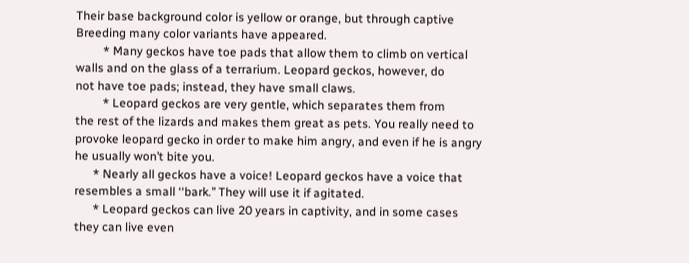Their base background color is yellow or orange, but through captive
Breeding many color variants have appeared.
         * Many geckos have toe pads that allow them to climb on vertical
walls and on the glass of a terrarium. Leopard geckos, however, do
not have toe pads; instead, they have small claws.
         * Leopard geckos are very gentle, which separates them from
the rest of the lizards and makes them great as pets. You really need to
provoke leopard gecko in order to make him angry, and even if he is angry
he usually won’t bite you.
      * Nearly all geckos have a voice! Leopard geckos have a voice that
resembles a small ‘‘bark.’’ They will use it if agitated.
      * Leopard geckos can live 20 years in captivity, and in some cases
they can live even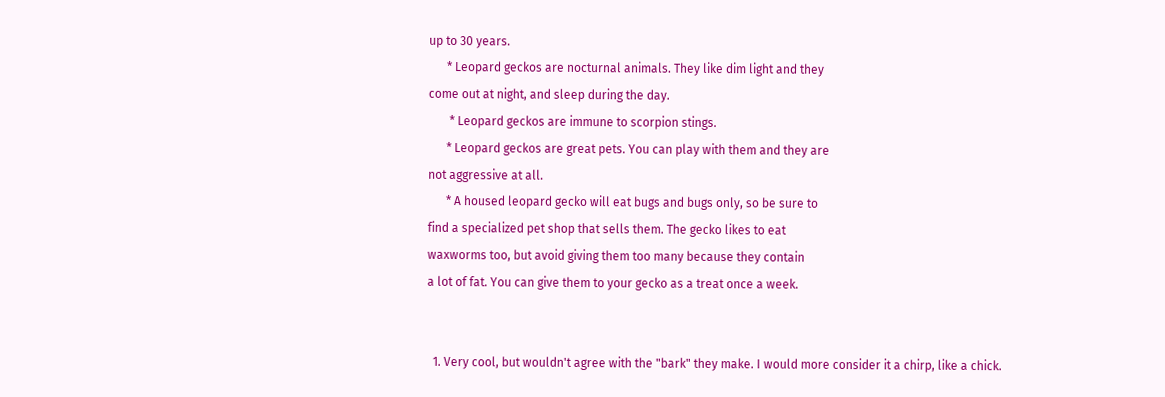up to 30 years.
      * Leopard geckos are nocturnal animals. They like dim light and they
come out at night, and sleep during the day.
       * Leopard geckos are immune to scorpion stings.
      * Leopard geckos are great pets. You can play with them and they are
not aggressive at all.
      * A housed leopard gecko will eat bugs and bugs only, so be sure to
find a specialized pet shop that sells them. The gecko likes to eat
waxworms too, but avoid giving them too many because they contain
a lot of fat. You can give them to your gecko as a treat once a week.


  1. Very cool, but wouldn't agree with the "bark" they make. I would more consider it a chirp, like a chick.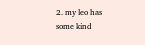2. my leo has some kind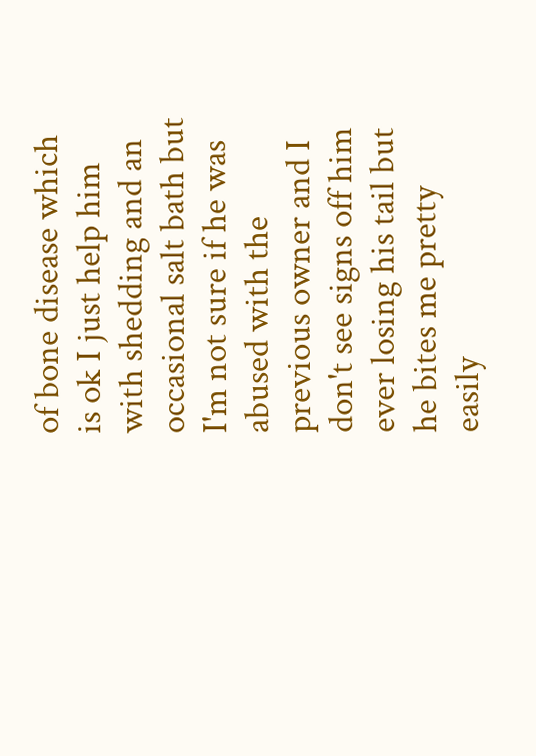of bone disease which is ok I just help him with shedding and an occasional salt bath but I'm not sure if he was abused with the previous owner and I don't see signs off him ever losing his tail but he bites me pretty easily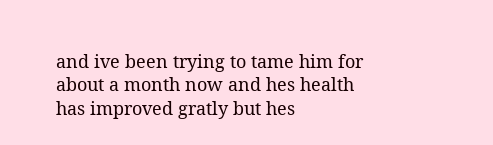and ive been trying to tame him for about a month now and hes health has improved gratly but hes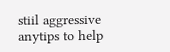stiil aggressive anytips to help